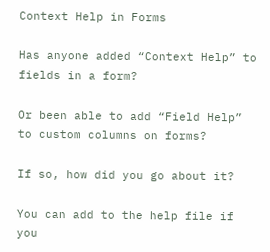Context Help in Forms

Has anyone added “Context Help” to fields in a form?

Or been able to add “Field Help” to custom columns on forms?

If so, how did you go about it?

You can add to the help file if you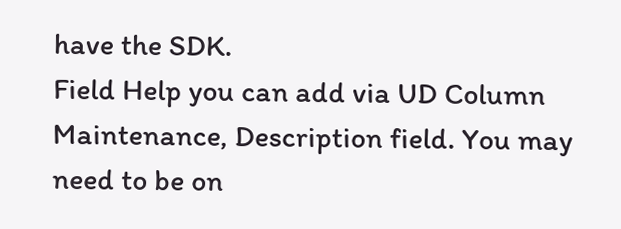have the SDK.
Field Help you can add via UD Column Maintenance, Description field. You may need to be on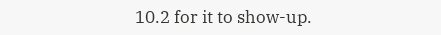10.2 for it to show-up.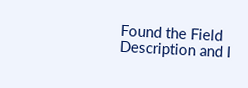Found the Field Description and I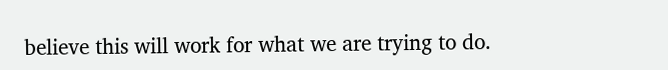believe this will work for what we are trying to do.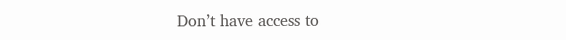Don’t have access to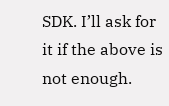SDK. I’ll ask for it if the above is not enough.